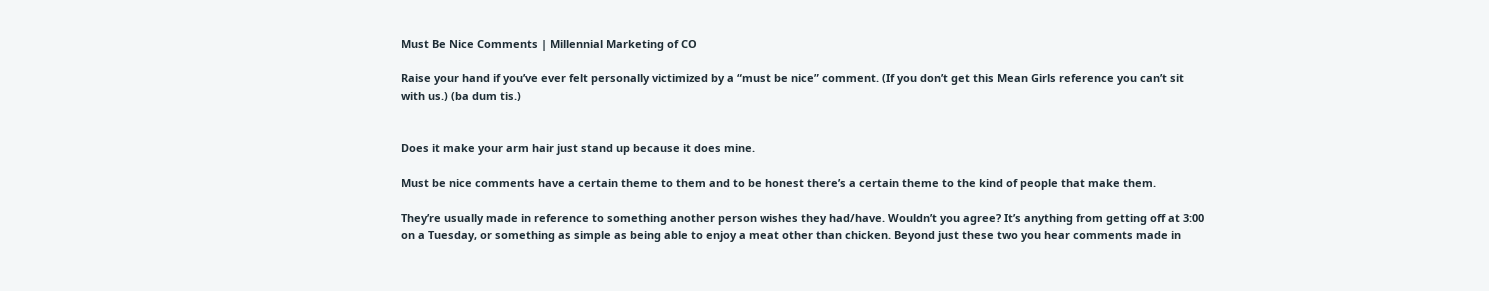Must Be Nice Comments | Millennial Marketing of CO

Raise your hand if you’ve ever felt personally victimized by a “must be nice” comment. (If you don’t get this Mean Girls reference you can’t sit with us.) (ba dum tis.)


Does it make your arm hair just stand up because it does mine.

Must be nice comments have a certain theme to them and to be honest there’s a certain theme to the kind of people that make them.

They’re usually made in reference to something another person wishes they had/have. Wouldn’t you agree? It’s anything from getting off at 3:00 on a Tuesday, or something as simple as being able to enjoy a meat other than chicken. Beyond just these two you hear comments made in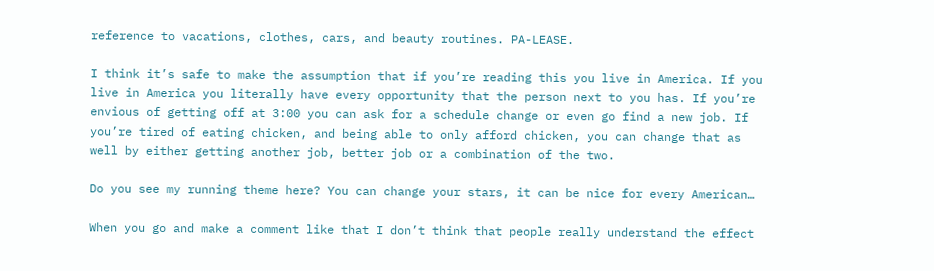reference to vacations, clothes, cars, and beauty routines. PA-LEASE.

I think it’s safe to make the assumption that if you’re reading this you live in America. If you live in America you literally have every opportunity that the person next to you has. If you’re envious of getting off at 3:00 you can ask for a schedule change or even go find a new job. If you’re tired of eating chicken, and being able to only afford chicken, you can change that as well by either getting another job, better job or a combination of the two.

Do you see my running theme here? You can change your stars, it can be nice for every American…

When you go and make a comment like that I don’t think that people really understand the effect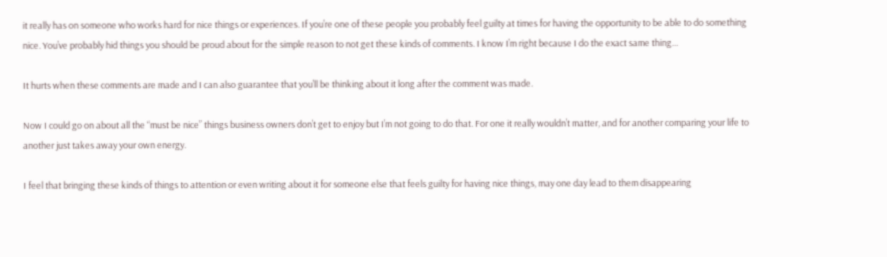it really has on someone who works hard for nice things or experiences. If you’re one of these people you probably feel guilty at times for having the opportunity to be able to do something nice. You’ve probably hid things you should be proud about for the simple reason to not get these kinds of comments. I know I’m right because I do the exact same thing…

It hurts when these comments are made and I can also guarantee that you’ll be thinking about it long after the comment was made.

Now I could go on about all the “must be nice” things business owners don’t get to enjoy but I’m not going to do that. For one it really wouldn’t matter, and for another comparing your life to another just takes away your own energy.

I feel that bringing these kinds of things to attention or even writing about it for someone else that feels guilty for having nice things, may one day lead to them disappearing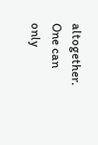altogether. One can only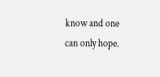know and one can only hope.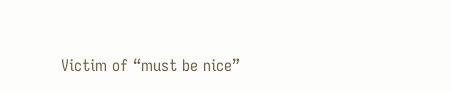Victim of “must be nice”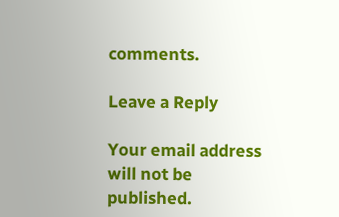comments.

Leave a Reply

Your email address will not be published.